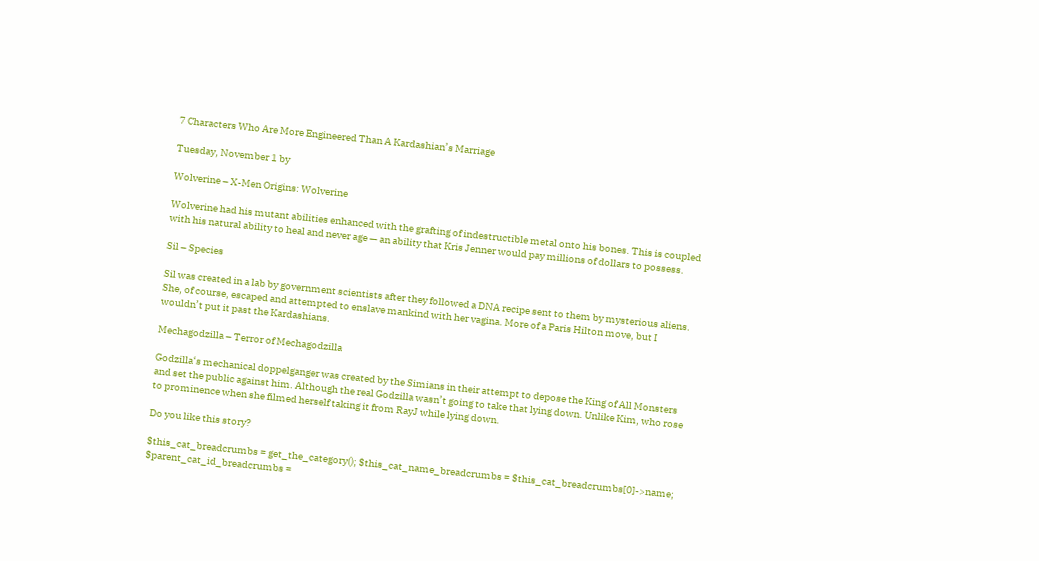7 Characters Who Are More Engineered Than A Kardashian’s Marriage

Tuesday, November 1 by

Wolverine – X-Men Origins: Wolverine

Wolverine had his mutant abilities enhanced with the grafting of indestructible metal onto his bones. This is coupled with his natural ability to heal and never age — an ability that Kris Jenner would pay millions of dollars to possess.

Sil – Species

Sil was created in a lab by government scientists after they followed a DNA recipe sent to them by mysterious aliens. She, of course, escaped and attempted to enslave mankind with her vagina. More of a Paris Hilton move, but I wouldn’t put it past the Kardashians.

Mechagodzilla – Terror of Mechagodzilla

Godzilla‘s mechanical doppelganger was created by the Simians in their attempt to depose the King of All Monsters and set the public against him. Although the real Godzilla wasn’t going to take that lying down. Unlike Kim, who rose to prominence when she filmed herself taking it from RayJ while lying down.

Do you like this story?

$this_cat_breadcrumbs = get_the_category(); $this_cat_name_breadcrumbs = $this_cat_breadcrumbs[0]->name; $parent_cat_id_breadcrumbs =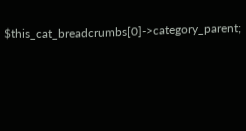$this_cat_breadcrumbs[0]->category_parent;